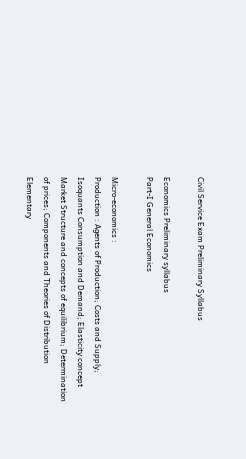Civil Service Exam Preliminary Syllabus

Economics Preliminary syllabus
Part-I General Economics

Micro-economics :
Production : Agents of Production; Costs and Supply; Isoquants Consumption and Demand; Elasticity concept Market Structure and concepts of equilibrium; Determination of prices; Components and Theories of Distribution Elementary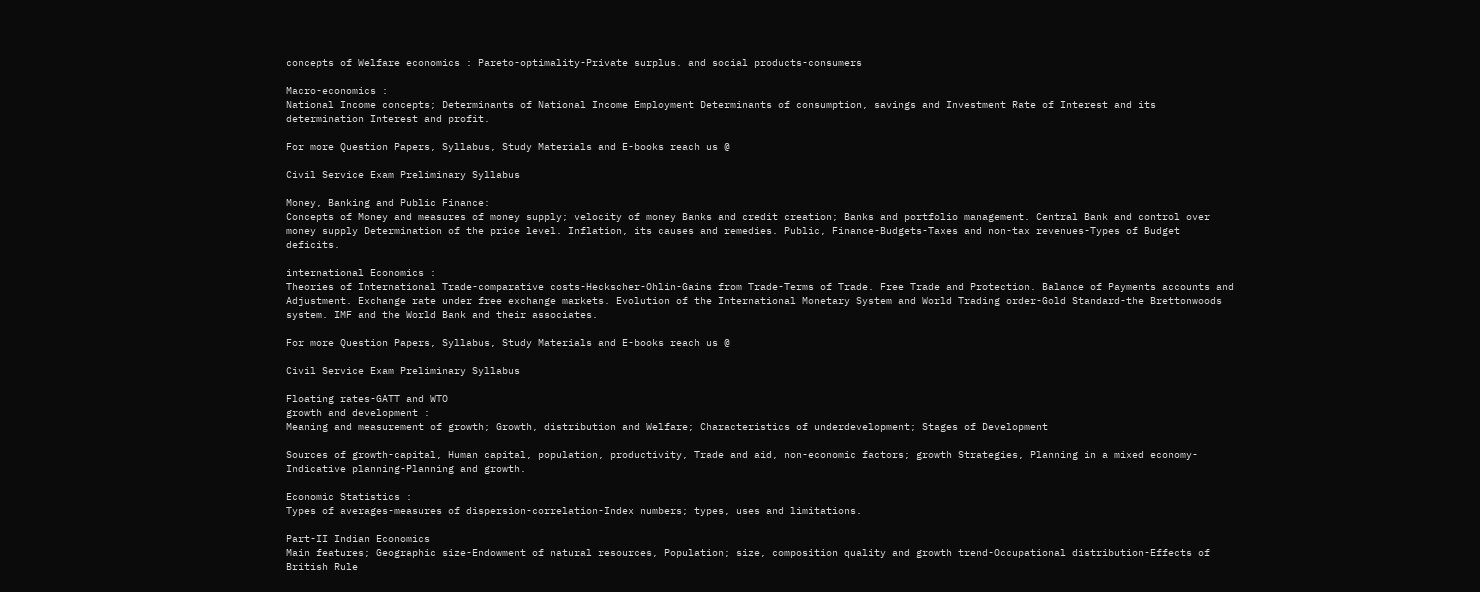concepts of Welfare economics : Pareto-optimality-Private surplus. and social products-consumers

Macro-economics :
National Income concepts; Determinants of National Income Employment Determinants of consumption, savings and Investment Rate of Interest and its determination Interest and profit.

For more Question Papers, Syllabus, Study Materials and E-books reach us @

Civil Service Exam Preliminary Syllabus

Money, Banking and Public Finance:
Concepts of Money and measures of money supply; velocity of money Banks and credit creation; Banks and portfolio management. Central Bank and control over money supply Determination of the price level. Inflation, its causes and remedies. Public, Finance-Budgets-Taxes and non-tax revenues-Types of Budget deficits.

international Economics :
Theories of International Trade-comparative costs-Heckscher-Ohlin-Gains from Trade-Terms of Trade. Free Trade and Protection. Balance of Payments accounts and Adjustment. Exchange rate under free exchange markets. Evolution of the International Monetary System and World Trading order-Gold Standard-the Brettonwoods system. IMF and the World Bank and their associates.

For more Question Papers, Syllabus, Study Materials and E-books reach us @

Civil Service Exam Preliminary Syllabus

Floating rates-GATT and WTO
growth and development :
Meaning and measurement of growth; Growth, distribution and Welfare; Characteristics of underdevelopment; Stages of Development

Sources of growth-capital, Human capital, population, productivity, Trade and aid, non-economic factors; growth Strategies, Planning in a mixed economy-Indicative planning-Planning and growth.

Economic Statistics :
Types of averages-measures of dispersion-correlation-Index numbers; types, uses and limitations.

Part-II Indian Economics
Main features; Geographic size-Endowment of natural resources, Population; size, composition quality and growth trend-Occupational distribution-Effects of British Rule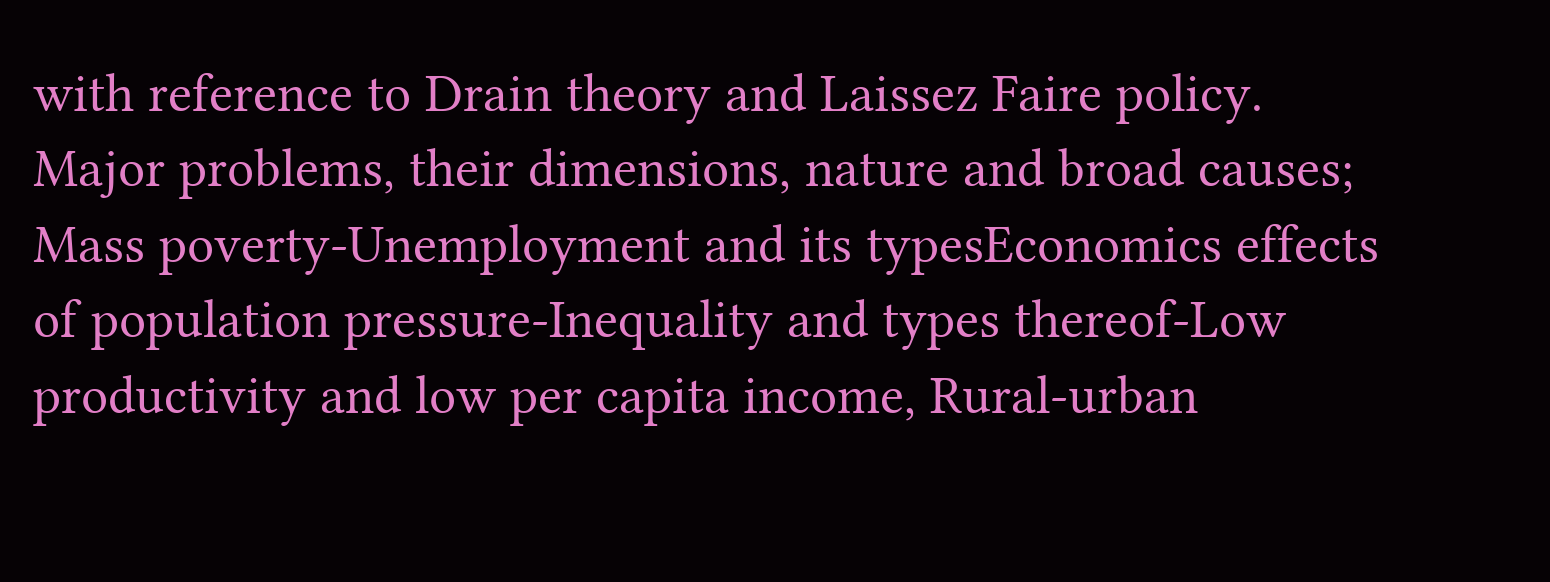with reference to Drain theory and Laissez Faire policy. Major problems, their dimensions, nature and broad causes; Mass poverty-Unemployment and its typesEconomics effects of population pressure-Inequality and types thereof-Low productivity and low per capita income, Rural-urban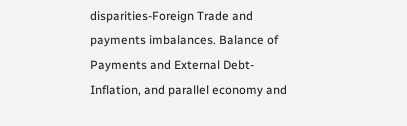disparities-Foreign Trade and payments imbalances. Balance of Payments and External Debt- Inflation, and parallel economy and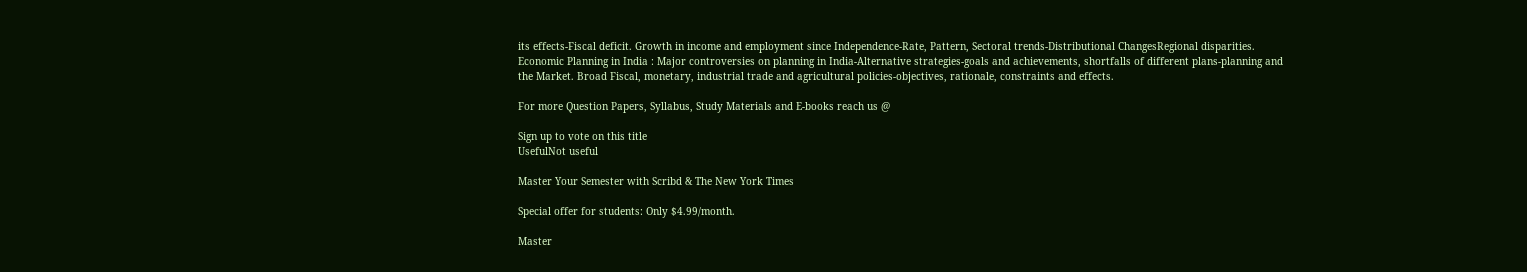its effects-Fiscal deficit. Growth in income and employment since Independence-Rate, Pattern, Sectoral trends-Distributional ChangesRegional disparities. Economic Planning in India : Major controversies on planning in India-Alternative strategies-goals and achievements, shortfalls of different plans-planning and the Market. Broad Fiscal, monetary, industrial trade and agricultural policies-objectives, rationale, constraints and effects.

For more Question Papers, Syllabus, Study Materials and E-books reach us @

Sign up to vote on this title
UsefulNot useful

Master Your Semester with Scribd & The New York Times

Special offer for students: Only $4.99/month.

Master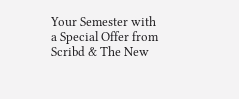Your Semester with a Special Offer from Scribd & The New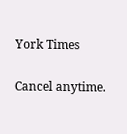York Times

Cancel anytime.